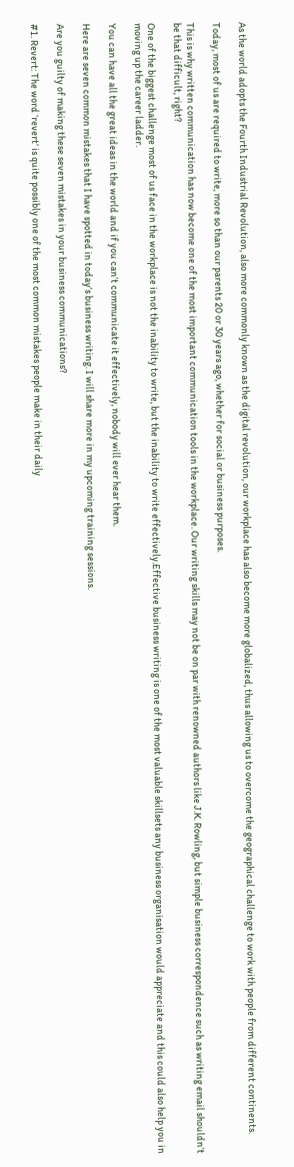As the world adopts the Fourth Industrial Revolution, also more commonly known as the digital revolution, our workplace has also become more globalized, thus allowing us to overcome the geographical challenge to work with people from different continents.

Today, most of us are required to write, more so than our parents 20 or 30 years ago, whether for social or business purposes.

This is why written communication has now become one of the most important communication tools in the workplace. Our writing skills may not be on par with renowned authors like J.K. Rowling, but simple business correspondence such as writing email shouldn’t be that difficult, right?

One of the biggest challenge most of us face in the workplace is not the inability to write, but the inability to write effectively.Effective business writing is one of the most valuable skillsets any business organisation would appreciate and this could also help you in moving up the career ladder.

You can have all the great ideas in the world and if you can’t communicate it effectively, nobody will ever hear them.

Here are seven common mistakes that I have spotted in today’s business writing. I will share more in my upcoming training sessions.

Are you guilty of making these seven mistakes in your business communications?

#1. Revert: The word ‘revert’ is quite possibly one of the most common mistakes people make in their daily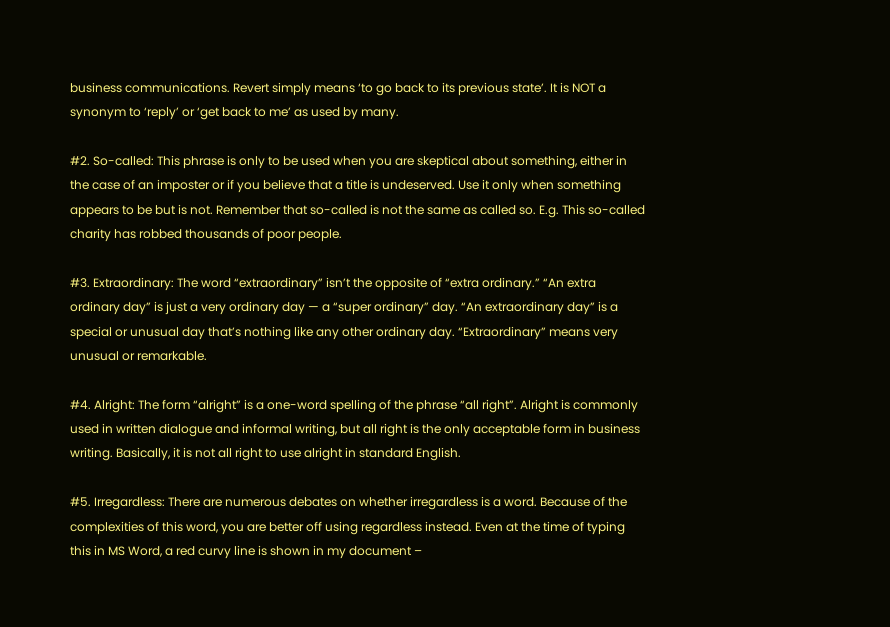business communications. Revert simply means ‘to go back to its previous state’. It is NOT a synonym to ‘reply’ or ‘get back to me’ as used by many.

#2. So-called: This phrase is only to be used when you are skeptical about something, either in the case of an imposter or if you believe that a title is undeserved. Use it only when something appears to be but is not. Remember that so-called is not the same as called so. E.g. This so-called charity has robbed thousands of poor people.

#3. Extraordinary: The word “extraordinary” isn’t the opposite of “extra ordinary.” “An extra ordinary day” is just a very ordinary day — a “super ordinary” day. “An extraordinary day” is a special or unusual day that’s nothing like any other ordinary day. “Extraordinary” means very unusual or remarkable.

#4. Alright: The form “alright” is a one-word spelling of the phrase “all right”. Alright is commonly used in written dialogue and informal writing, but all right is the only acceptable form in business writing. Basically, it is not all right to use alright in standard English.

#5. Irregardless: There are numerous debates on whether irregardless is a word. Because of the complexities of this word, you are better off using regardless instead. Even at the time of typing this in MS Word, a red curvy line is shown in my document –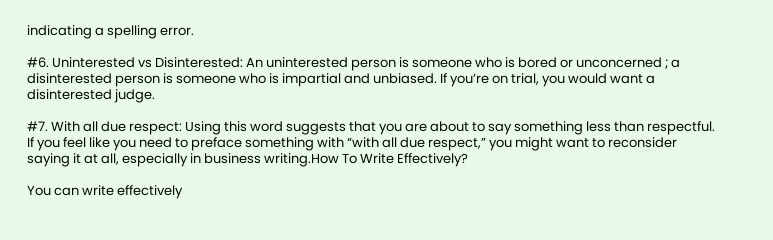indicating a spelling error.

#6. Uninterested vs Disinterested: An uninterested person is someone who is bored or unconcerned ; a disinterested person is someone who is impartial and unbiased. If you’re on trial, you would want a disinterested judge.

#7. With all due respect: Using this word suggests that you are about to say something less than respectful. If you feel like you need to preface something with “with all due respect,” you might want to reconsider saying it at all, especially in business writing.How To Write Effectively?

You can write effectively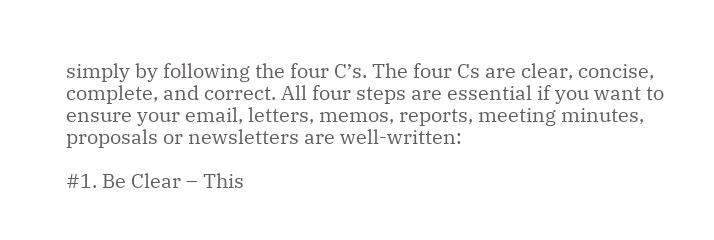simply by following the four C’s. The four Cs are clear, concise, complete, and correct. All four steps are essential if you want to ensure your email, letters, memos, reports, meeting minutes, proposals or newsletters are well-written:

#1. Be Clear – This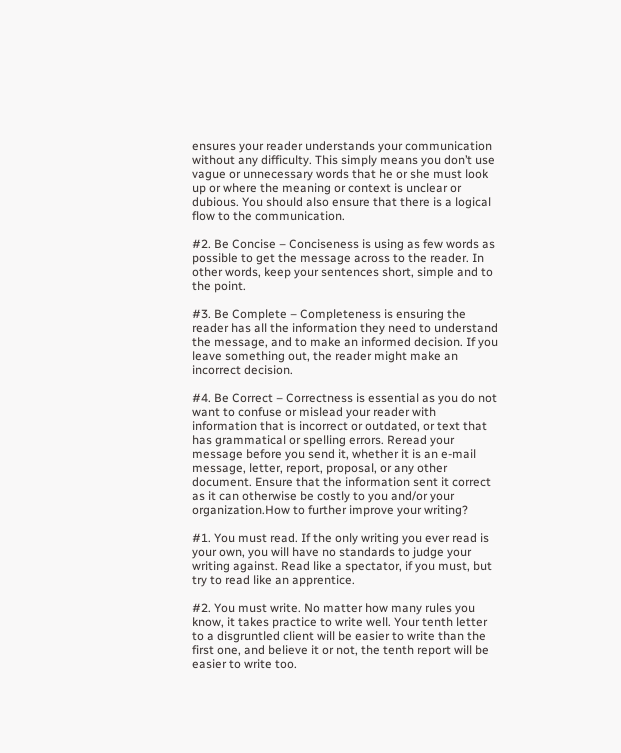ensures your reader understands your communication without any difficulty. This simply means you don’t use vague or unnecessary words that he or she must look up or where the meaning or context is unclear or dubious. You should also ensure that there is a logical flow to the communication.

#2. Be Concise – Conciseness is using as few words as possible to get the message across to the reader. In other words, keep your sentences short, simple and to the point.

#3. Be Complete – Completeness is ensuring the reader has all the information they need to understand the message, and to make an informed decision. If you leave something out, the reader might make an incorrect decision.

#4. Be Correct – Correctness is essential as you do not want to confuse or mislead your reader with information that is incorrect or outdated, or text that has grammatical or spelling errors. Reread your message before you send it, whether it is an e-mail message, letter, report, proposal, or any other document. Ensure that the information sent it correct as it can otherwise be costly to you and/or your organization.How to further improve your writing?

#1. You must read. If the only writing you ever read is your own, you will have no standards to judge your writing against. Read like a spectator, if you must, but try to read like an apprentice.

#2. You must write. No matter how many rules you know, it takes practice to write well. Your tenth letter to a disgruntled client will be easier to write than the first one, and believe it or not, the tenth report will be easier to write too.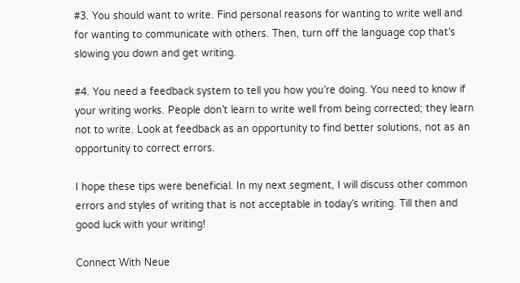#3. You should want to write. Find personal reasons for wanting to write well and for wanting to communicate with others. Then, turn off the language cop that’s slowing you down and get writing.

#4. You need a feedback system to tell you how you’re doing. You need to know if your writing works. People don’t learn to write well from being corrected; they learn not to write. Look at feedback as an opportunity to find better solutions, not as an opportunity to correct errors.

I hope these tips were beneficial. In my next segment, I will discuss other common errors and styles of writing that is not acceptable in today’s writing. Till then and good luck with your writing!

Connect With Neue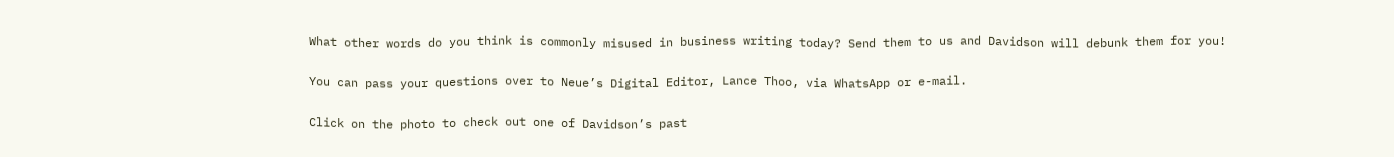What other words do you think is commonly misused in business writing today? Send them to us and Davidson will debunk them for you!

You can pass your questions over to Neue’s Digital Editor, Lance Thoo, via WhatsApp or e-mail.

Click on the photo to check out one of Davidson’s past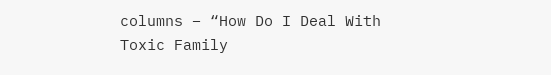columns – “How Do I Deal With Toxic Family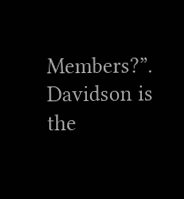Members?”. Davidson is the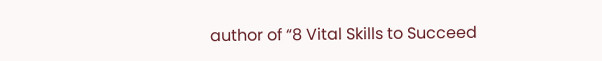author of “8 Vital Skills to Succeed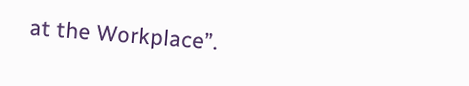at the Workplace”.